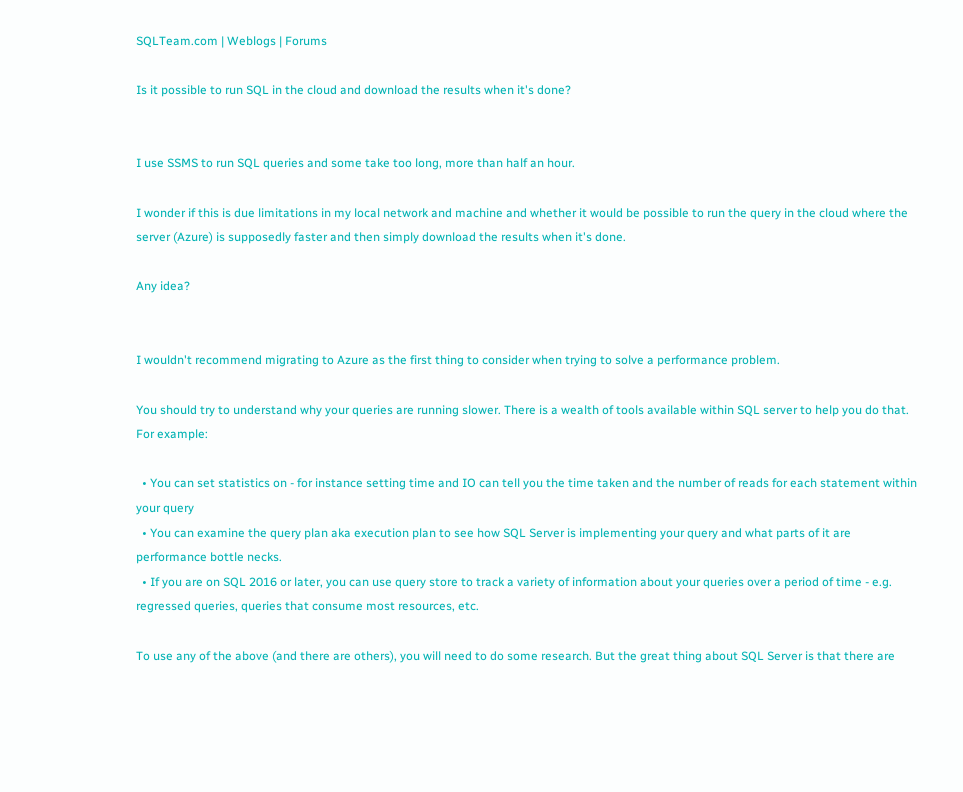SQLTeam.com | Weblogs | Forums

Is it possible to run SQL in the cloud and download the results when it's done?


I use SSMS to run SQL queries and some take too long, more than half an hour.

I wonder if this is due limitations in my local network and machine and whether it would be possible to run the query in the cloud where the server (Azure) is supposedly faster and then simply download the results when it's done.

Any idea?


I wouldn't recommend migrating to Azure as the first thing to consider when trying to solve a performance problem.

You should try to understand why your queries are running slower. There is a wealth of tools available within SQL server to help you do that. For example:

  • You can set statistics on - for instance setting time and IO can tell you the time taken and the number of reads for each statement within your query
  • You can examine the query plan aka execution plan to see how SQL Server is implementing your query and what parts of it are performance bottle necks.
  • If you are on SQL 2016 or later, you can use query store to track a variety of information about your queries over a period of time - e.g. regressed queries, queries that consume most resources, etc.

To use any of the above (and there are others), you will need to do some research. But the great thing about SQL Server is that there are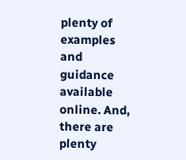plenty of examples and guidance available online. And, there are plenty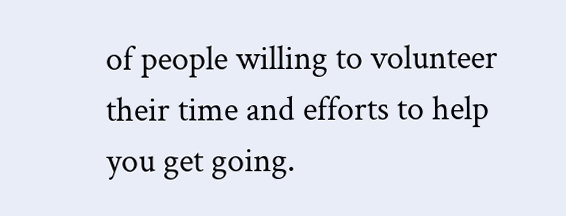of people willing to volunteer their time and efforts to help you get going.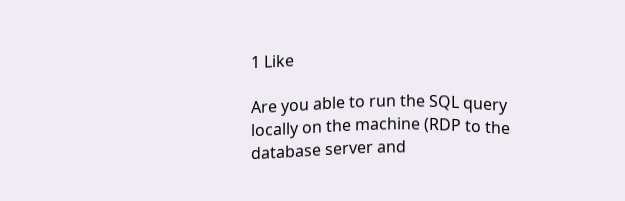1 Like

Are you able to run the SQL query locally on the machine (RDP to the database server and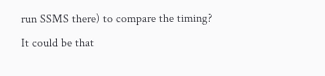run SSMS there) to compare the timing?
It could be that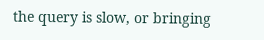the query is slow, or bringing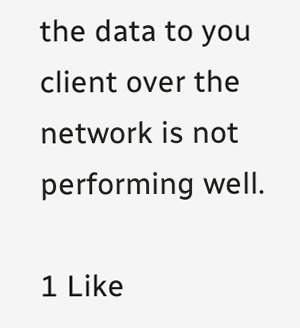the data to you client over the network is not performing well.

1 Like